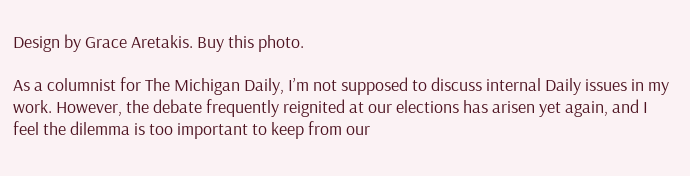Design by Grace Aretakis. Buy this photo.

As a columnist for The Michigan Daily, I’m not supposed to discuss internal Daily issues in my work. However, the debate frequently reignited at our elections has arisen yet again, and I feel the dilemma is too important to keep from our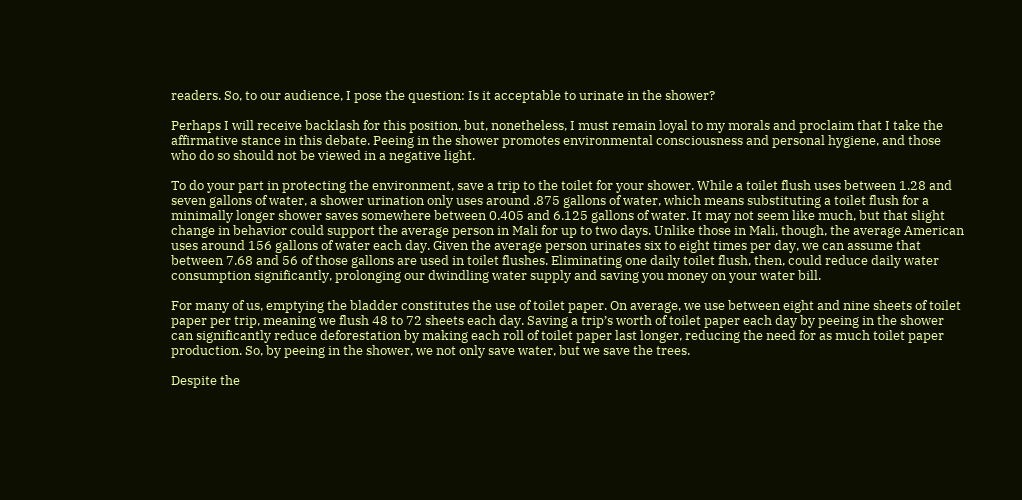readers. So, to our audience, I pose the question: Is it acceptable to urinate in the shower?

Perhaps I will receive backlash for this position, but, nonetheless, I must remain loyal to my morals and proclaim that I take the affirmative stance in this debate. Peeing in the shower promotes environmental consciousness and personal hygiene, and those who do so should not be viewed in a negative light.

To do your part in protecting the environment, save a trip to the toilet for your shower. While a toilet flush uses between 1.28 and seven gallons of water, a shower urination only uses around .875 gallons of water, which means substituting a toilet flush for a minimally longer shower saves somewhere between 0.405 and 6.125 gallons of water. It may not seem like much, but that slight change in behavior could support the average person in Mali for up to two days. Unlike those in Mali, though, the average American uses around 156 gallons of water each day. Given the average person urinates six to eight times per day, we can assume that between 7.68 and 56 of those gallons are used in toilet flushes. Eliminating one daily toilet flush, then, could reduce daily water consumption significantly, prolonging our dwindling water supply and saving you money on your water bill.

For many of us, emptying the bladder constitutes the use of toilet paper. On average, we use between eight and nine sheets of toilet paper per trip, meaning we flush 48 to 72 sheets each day. Saving a trip’s worth of toilet paper each day by peeing in the shower can significantly reduce deforestation by making each roll of toilet paper last longer, reducing the need for as much toilet paper production. So, by peeing in the shower, we not only save water, but we save the trees.

Despite the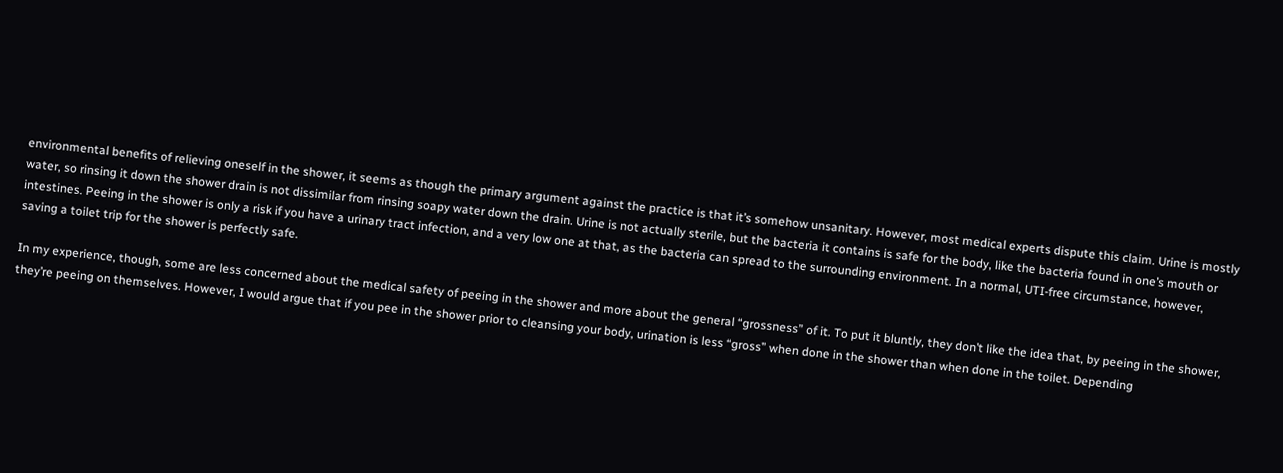environmental benefits of relieving oneself in the shower, it seems as though the primary argument against the practice is that it’s somehow unsanitary. However, most medical experts dispute this claim. Urine is mostly water, so rinsing it down the shower drain is not dissimilar from rinsing soapy water down the drain. Urine is not actually sterile, but the bacteria it contains is safe for the body, like the bacteria found in one’s mouth or intestines. Peeing in the shower is only a risk if you have a urinary tract infection, and a very low one at that, as the bacteria can spread to the surrounding environment. In a normal, UTI-free circumstance, however, saving a toilet trip for the shower is perfectly safe.

In my experience, though, some are less concerned about the medical safety of peeing in the shower and more about the general “grossness” of it. To put it bluntly, they don’t like the idea that, by peeing in the shower, they’re peeing on themselves. However, I would argue that if you pee in the shower prior to cleansing your body, urination is less “gross” when done in the shower than when done in the toilet. Depending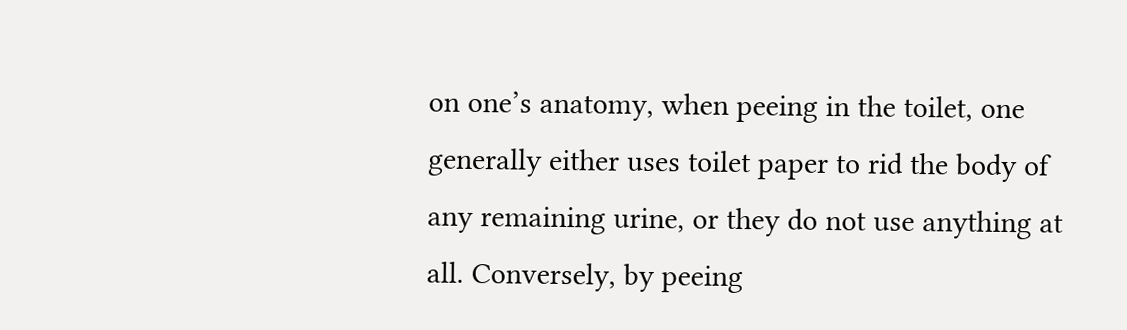on one’s anatomy, when peeing in the toilet, one generally either uses toilet paper to rid the body of any remaining urine, or they do not use anything at all. Conversely, by peeing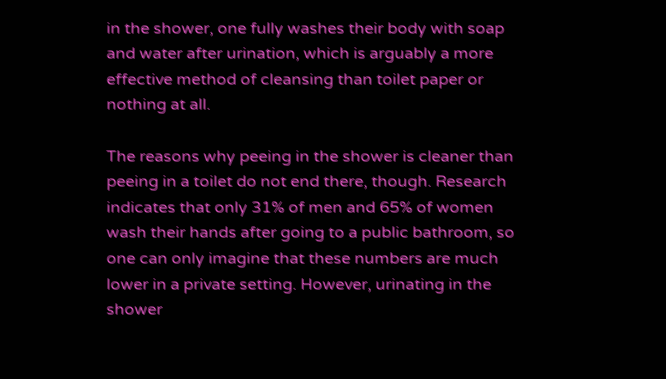in the shower, one fully washes their body with soap and water after urination, which is arguably a more effective method of cleansing than toilet paper or nothing at all.

The reasons why peeing in the shower is cleaner than peeing in a toilet do not end there, though. Research indicates that only 31% of men and 65% of women wash their hands after going to a public bathroom, so one can only imagine that these numbers are much lower in a private setting. However, urinating in the shower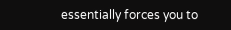essentially forces you to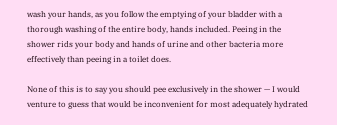wash your hands, as you follow the emptying of your bladder with a thorough washing of the entire body, hands included. Peeing in the shower rids your body and hands of urine and other bacteria more effectively than peeing in a toilet does.

None of this is to say you should pee exclusively in the shower — I would venture to guess that would be inconvenient for most adequately hydrated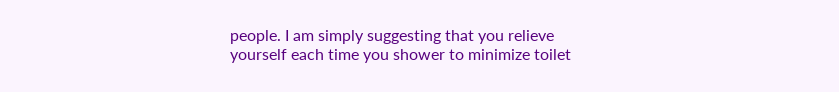people. I am simply suggesting that you relieve yourself each time you shower to minimize toilet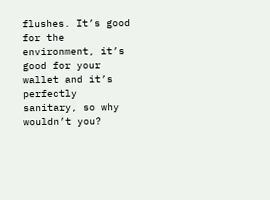flushes. It’s good for the environment, it’s good for your wallet and it’s perfectly sanitary, so why wouldn’t you?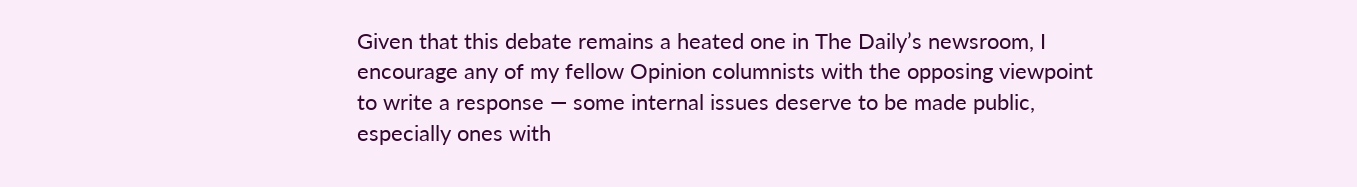Given that this debate remains a heated one in The Daily’s newsroom, I encourage any of my fellow Opinion columnists with the opposing viewpoint to write a response — some internal issues deserve to be made public, especially ones with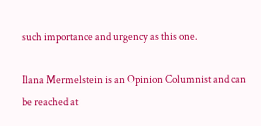such importance and urgency as this one.

Ilana Mermelstein is an Opinion Columnist and can be reached at